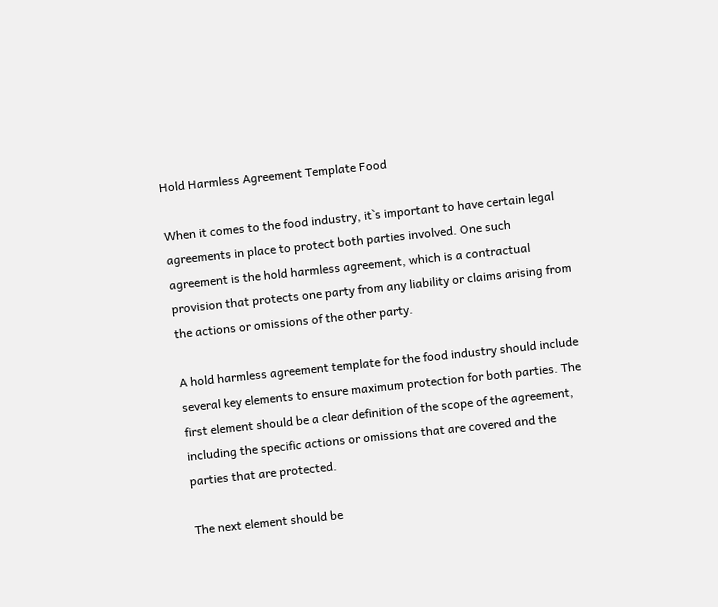Hold Harmless Agreement Template Food

When it comes to the food industry, it`s important to have certain legal agreements in place to protect both parties involved. One such agreement is the hold harmless agreement, which is a contractual provision that protects one party from any liability or claims arising from the actions or omissions of the other party.

A hold harmless agreement template for the food industry should include several key elements to ensure maximum protection for both parties. The first element should be a clear definition of the scope of the agreement, including the specific actions or omissions that are covered and the parties that are protected.

The next element should be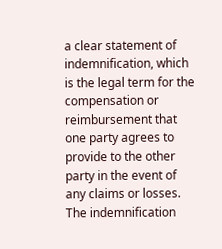a clear statement of indemnification, which is the legal term for the compensation or reimbursement that one party agrees to provide to the other party in the event of any claims or losses. The indemnification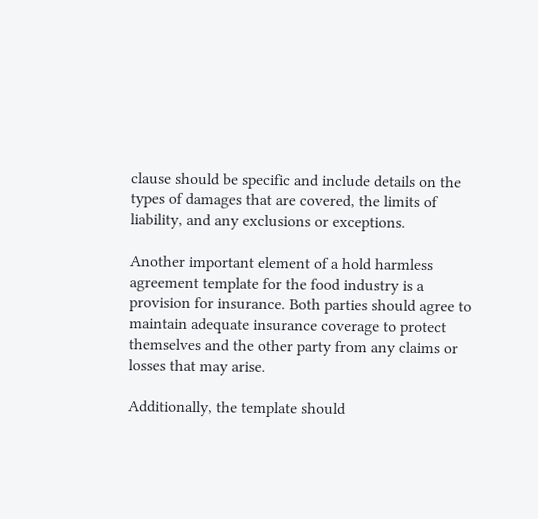clause should be specific and include details on the types of damages that are covered, the limits of liability, and any exclusions or exceptions.

Another important element of a hold harmless agreement template for the food industry is a provision for insurance. Both parties should agree to maintain adequate insurance coverage to protect themselves and the other party from any claims or losses that may arise.

Additionally, the template should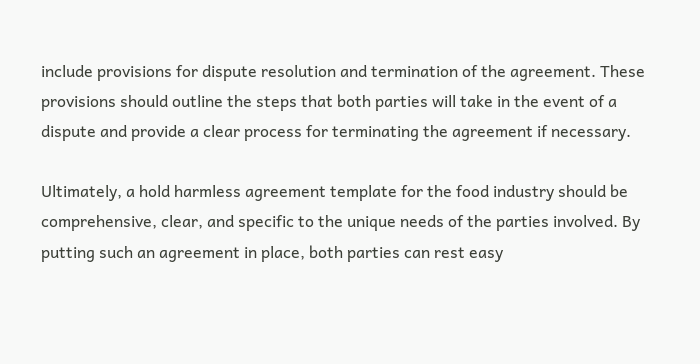include provisions for dispute resolution and termination of the agreement. These provisions should outline the steps that both parties will take in the event of a dispute and provide a clear process for terminating the agreement if necessary.

Ultimately, a hold harmless agreement template for the food industry should be comprehensive, clear, and specific to the unique needs of the parties involved. By putting such an agreement in place, both parties can rest easy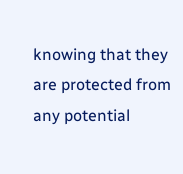knowing that they are protected from any potential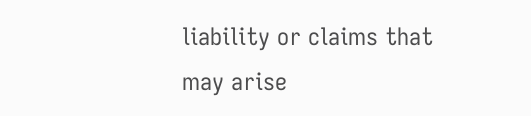liability or claims that may arise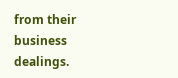from their business dealings.